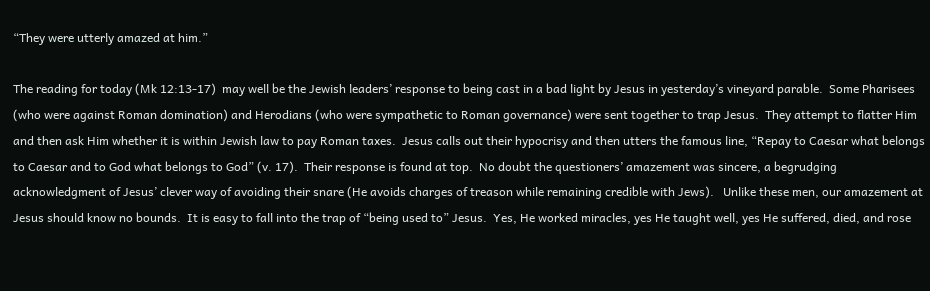“They were utterly amazed at him.”

The reading for today (Mk 12:13-17)  may well be the Jewish leaders’ response to being cast in a bad light by Jesus in yesterday’s vineyard parable.  Some Pharisees (who were against Roman domination) and Herodians (who were sympathetic to Roman governance) were sent together to trap Jesus.  They attempt to flatter Him and then ask Him whether it is within Jewish law to pay Roman taxes.  Jesus calls out their hypocrisy and then utters the famous line, “Repay to Caesar what belongs to Caesar and to God what belongs to God” (v. 17).  Their response is found at top.  No doubt the questioners’ amazement was sincere, a begrudging acknowledgment of Jesus’ clever way of avoiding their snare (He avoids charges of treason while remaining credible with Jews).   Unlike these men, our amazement at Jesus should know no bounds.  It is easy to fall into the trap of “being used to” Jesus.  Yes, He worked miracles, yes He taught well, yes He suffered, died, and rose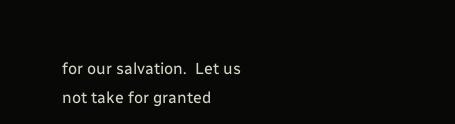for our salvation.  Let us not take for granted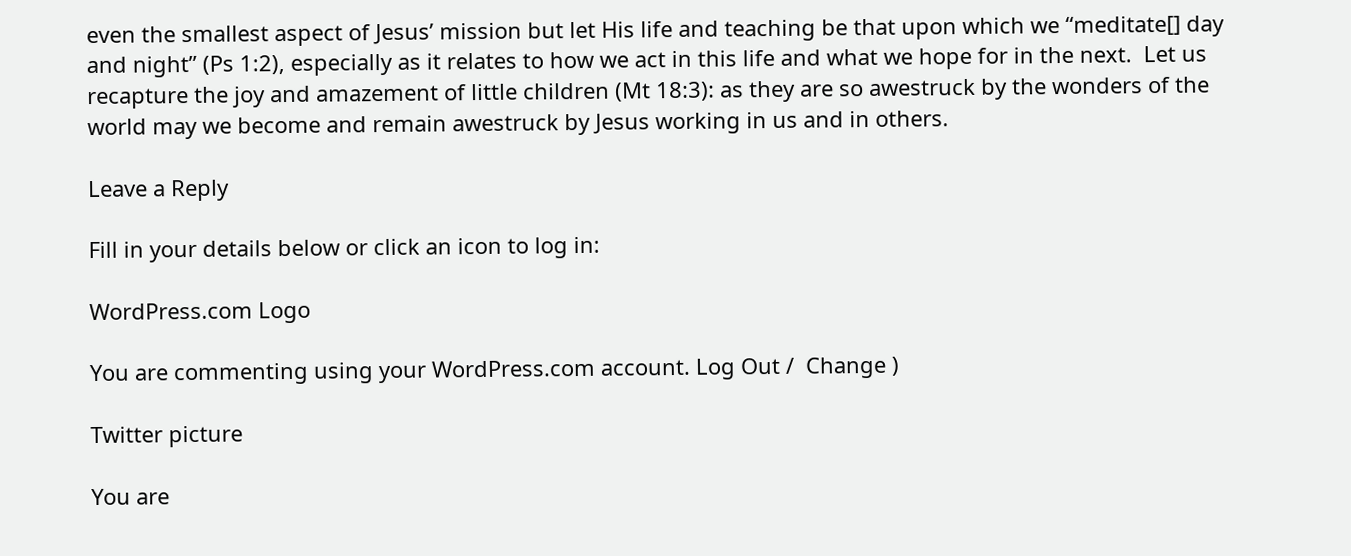even the smallest aspect of Jesus’ mission but let His life and teaching be that upon which we “meditate[] day and night” (Ps 1:2), especially as it relates to how we act in this life and what we hope for in the next.  Let us recapture the joy and amazement of little children (Mt 18:3): as they are so awestruck by the wonders of the world may we become and remain awestruck by Jesus working in us and in others.

Leave a Reply

Fill in your details below or click an icon to log in:

WordPress.com Logo

You are commenting using your WordPress.com account. Log Out /  Change )

Twitter picture

You are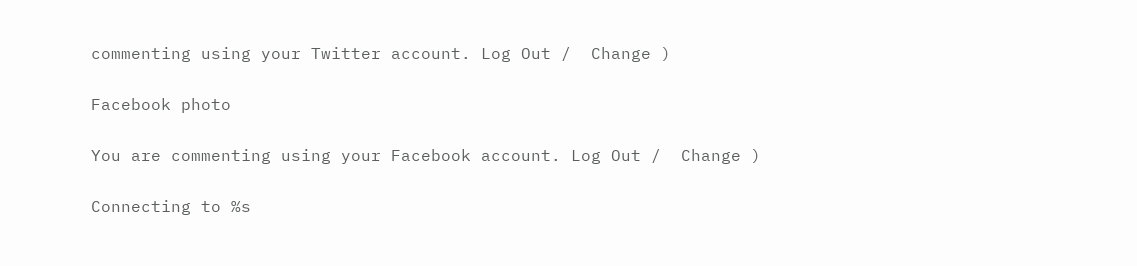commenting using your Twitter account. Log Out /  Change )

Facebook photo

You are commenting using your Facebook account. Log Out /  Change )

Connecting to %s